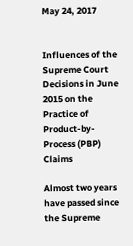May 24, 2017


Influences of the Supreme Court Decisions in June 2015 on the Practice of Product-by-Process (PBP) Claims

Almost two years have passed since the Supreme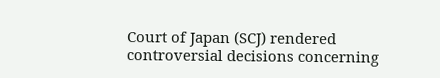Court of Japan (SCJ) rendered controversial decisions concerning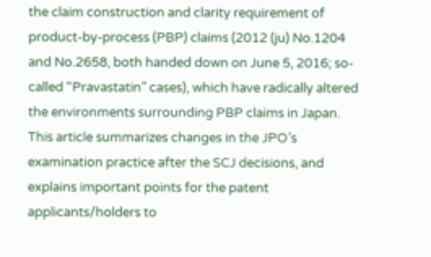the claim construction and clarity requirement of product-by-process (PBP) claims (2012 (ju) No.1204 and No.2658, both handed down on June 5, 2016; so-called “Pravastatin” cases), which have radically altered the environments surrounding PBP claims in Japan. This article summarizes changes in the JPO’s examination practice after the SCJ decisions, and explains important points for the patent applicants/holders to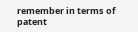remember in terms of patent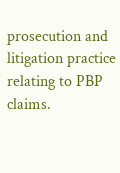prosecution and litigation practice relating to PBP claims.